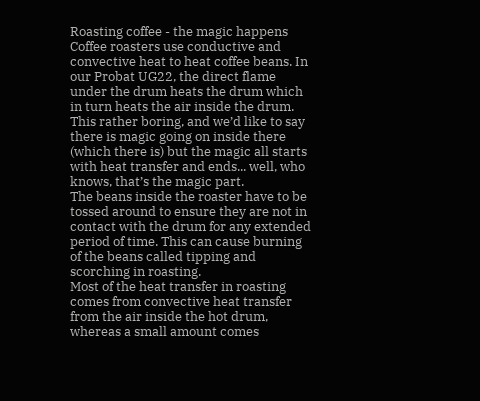Roasting coffee - the magic happens
Coffee roasters use conductive and convective heat to heat coffee beans. In our Probat UG22, the direct flame under the drum heats the drum which in turn heats the air inside the drum. This rather boring, and we’d like to say there is magic going on inside there (which there is) but the magic all starts with heat transfer and ends... well, who knows, that’s the magic part.
The beans inside the roaster have to be tossed around to ensure they are not in contact with the drum for any extended period of time. This can cause burning of the beans called tipping and scorching in roasting.
Most of the heat transfer in roasting comes from convective heat transfer from the air inside the hot drum, whereas a small amount comes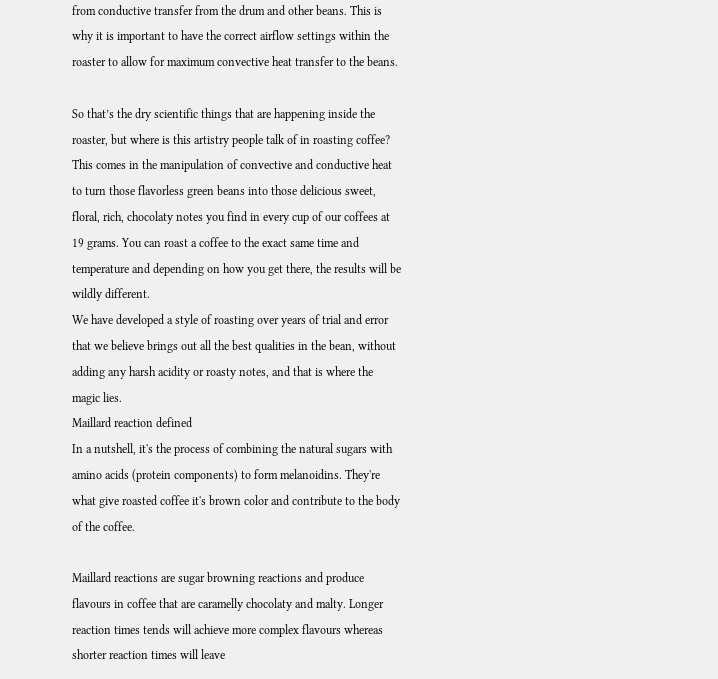from conductive transfer from the drum and other beans. This is why it is important to have the correct airflow settings within the roaster to allow for maximum convective heat transfer to the beans.

So that’s the dry scientific things that are happening inside the roaster, but where is this artistry people talk of in roasting coffee?
This comes in the manipulation of convective and conductive heat to turn those flavorless green beans into those delicious sweet, floral, rich, chocolaty notes you find in every cup of our coffees at 19 grams. You can roast a coffee to the exact same time and temperature and depending on how you get there, the results will be wildly different.
We have developed a style of roasting over years of trial and error that we believe brings out all the best qualities in the bean, without adding any harsh acidity or roasty notes, and that is where the magic lies.
Maillard reaction defined
In a nutshell, it's the process of combining the natural sugars with amino acids (protein components) to form melanoidins. They're what give roasted coffee it's brown color and contribute to the body of the coffee.

Maillard reactions are sugar browning reactions and produce flavours in coffee that are caramelly chocolaty and malty. Longer reaction times tends will achieve more complex flavours whereas shorter reaction times will leave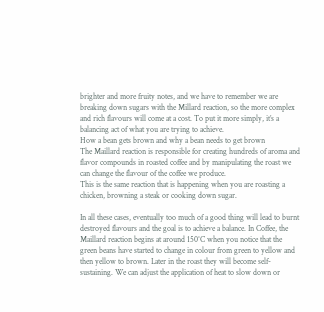brighter and more fruity notes, and we have to remember we are breaking down sugars with the Millard reaction, so the more complex and rich flavours will come at a cost. To put it more simply, it’s a balancing act of what you are trying to achieve.
How a bean gets brown and why a bean needs to get brown
The Maillard reaction is responsible for creating hundreds of aroma and flavor compounds in roasted coffee and by manipulating the roast we can change the flavour of the coffee we produce.
This is the same reaction that is happening when you are roasting a chicken, browning a steak or cooking down sugar.

In all these cases, eventually too much of a good thing will lead to burnt destroyed flavours and the goal is to achieve a balance. In Coffee, the Maillard reaction begins at around 150°C when you notice that the green beans have started to change in colour from green to yellow and then yellow to brown. Later in the roast they will become self-sustaining. We can adjust the application of heat to slow down or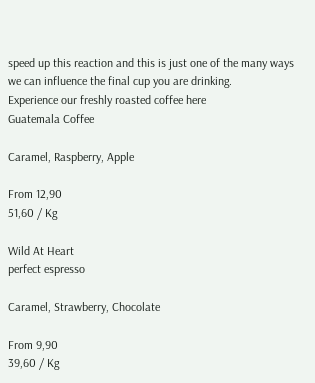speed up this reaction and this is just one of the many ways we can influence the final cup you are drinking.
Experience our freshly roasted coffee here
Guatemala Coffee

Caramel, Raspberry, Apple

From 12,90
51,60 / Kg

Wild At Heart
perfect espresso

Caramel, Strawberry, Chocolate

From 9,90
39,60 / Kg